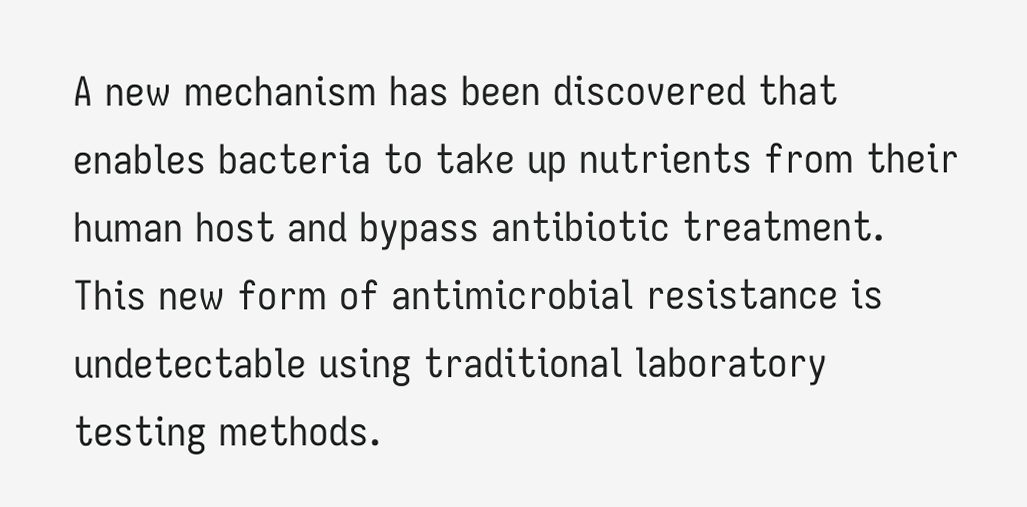A new mechanism has been discovered that enables bacteria to take up nutrients from their human host and bypass antibiotic treatment. This new form of antimicrobial resistance is undetectable using traditional laboratory testing methods.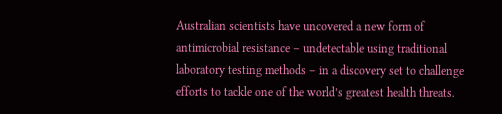Australian scientists have uncovered a new form of antimicrobial resistance – undetectable using traditional laboratory testing methods – in a discovery set to challenge efforts to tackle one of the world’s greatest health threats.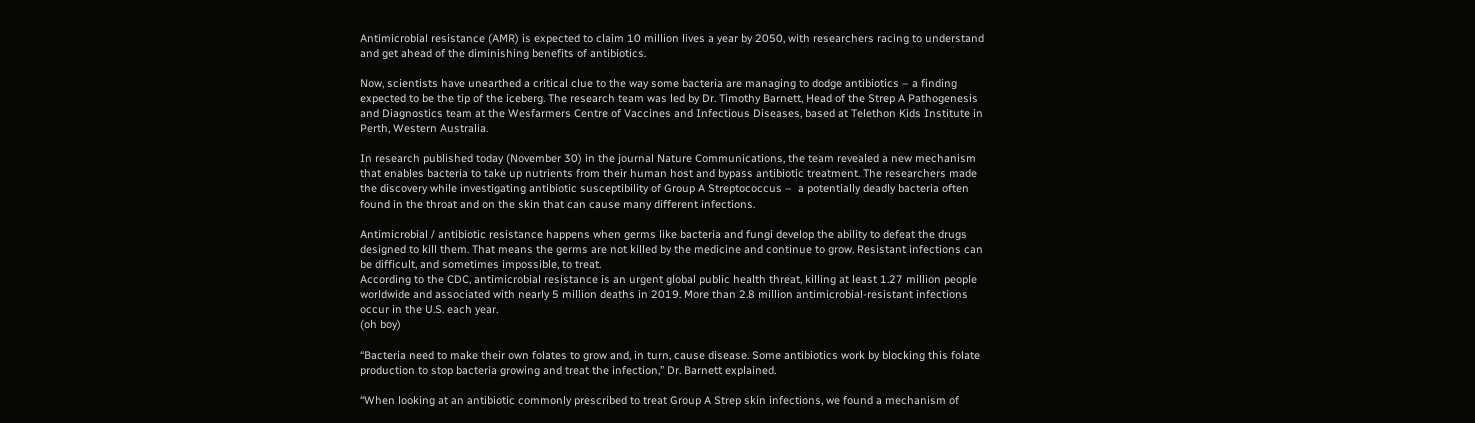Antimicrobial resistance (AMR) is expected to claim 10 million lives a year by 2050, with researchers racing to understand and get ahead of the diminishing benefits of antibiotics.

Now, scientists have unearthed a critical clue to the way some bacteria are managing to dodge antibiotics – a finding expected to be the tip of the iceberg. The research team was led by Dr. Timothy Barnett, Head of the Strep A Pathogenesis and Diagnostics team at the Wesfarmers Centre of Vaccines and Infectious Diseases, based at Telethon Kids Institute in Perth, Western Australia.

In research published today (November 30) in the journal Nature Communications, the team revealed a new mechanism that enables bacteria to take up nutrients from their human host and bypass antibiotic treatment. The researchers made the discovery while investigating antibiotic susceptibility of Group A Streptococcus –  a potentially deadly bacteria often found in the throat and on the skin that can cause many different infections.

Antimicrobial / antibiotic resistance happens when germs like bacteria and fungi develop the ability to defeat the drugs designed to kill them. That means the germs are not killed by the medicine and continue to grow. Resistant infections can be difficult, and sometimes impossible, to treat.
According to the CDC, antimicrobial resistance is an urgent global public health threat, killing at least 1.27 million people worldwide and associated with nearly 5 million deaths in 2019. More than 2.8 million antimicrobial-resistant infections occur in the U.S. each year.
(oh boy)

“Bacteria need to make their own folates to grow and, in turn, cause disease. Some antibiotics work by blocking this folate production to stop bacteria growing and treat the infection,” Dr. Barnett explained.

“When looking at an antibiotic commonly prescribed to treat Group A Strep skin infections, we found a mechanism of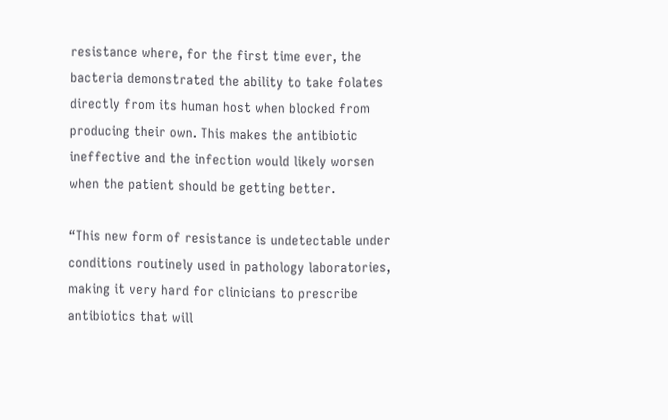resistance where, for the first time ever, the bacteria demonstrated the ability to take folates directly from its human host when blocked from producing their own. This makes the antibiotic ineffective and the infection would likely worsen when the patient should be getting better.

“This new form of resistance is undetectable under conditions routinely used in pathology laboratories, making it very hard for clinicians to prescribe antibiotics that will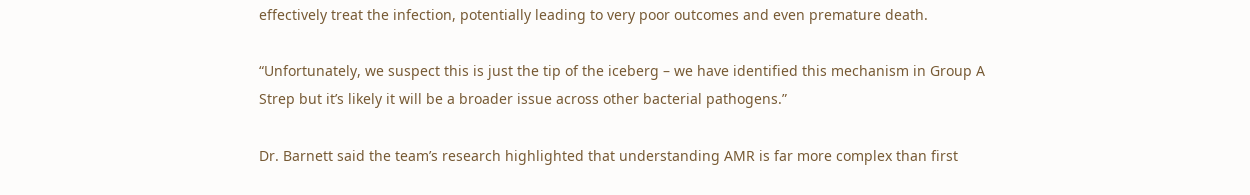effectively treat the infection, potentially leading to very poor outcomes and even premature death.

“Unfortunately, we suspect this is just the tip of the iceberg – we have identified this mechanism in Group A Strep but it’s likely it will be a broader issue across other bacterial pathogens.”

Dr. Barnett said the team’s research highlighted that understanding AMR is far more complex than first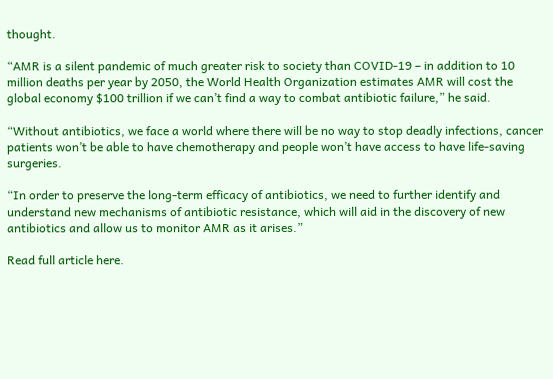thought.

“AMR is a silent pandemic of much greater risk to society than COVID-19 – in addition to 10 million deaths per year by 2050, the World Health Organization estimates AMR will cost the global economy $100 trillion if we can’t find a way to combat antibiotic failure,” he said.

“Without antibiotics, we face a world where there will be no way to stop deadly infections, cancer patients won’t be able to have chemotherapy and people won’t have access to have life-saving surgeries.

“In order to preserve the long-term efficacy of antibiotics, we need to further identify and understand new mechanisms of antibiotic resistance, which will aid in the discovery of new antibiotics and allow us to monitor AMR as it arises.”

Read full article here.